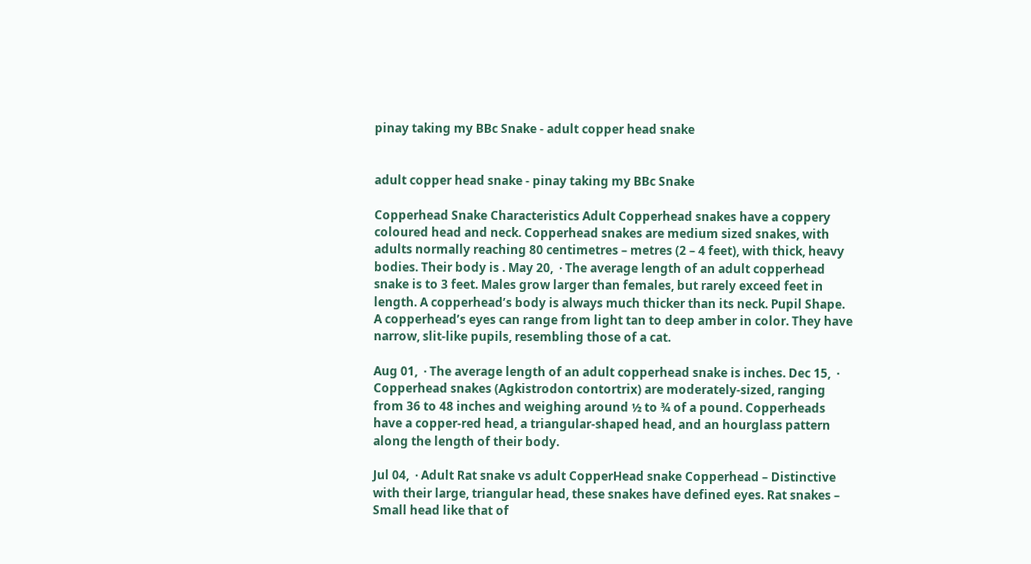pinay taking my BBc Snake - adult copper head snake


adult copper head snake - pinay taking my BBc Snake

Copperhead Snake Characteristics Adult Copperhead snakes have a coppery coloured head and neck. Copperhead snakes are medium sized snakes, with adults normally reaching 80 centimetres – metres (2 – 4 feet), with thick, heavy bodies. Their body is . May 20,  · The average length of an adult copperhead snake is to 3 feet. Males grow larger than females, but rarely exceed feet in length. A copperhead’s body is always much thicker than its neck. Pupil Shape. A copperhead’s eyes can range from light tan to deep amber in color. They have narrow, slit-like pupils, resembling those of a cat.

Aug 01,  · The average length of an adult copperhead snake is inches. Dec 15,  · Copperhead snakes (Agkistrodon contortrix) are moderately-sized, ranging from 36 to 48 inches and weighing around ½ to ¾ of a pound. Copperheads have a copper-red head, a triangular-shaped head, and an hourglass pattern along the length of their body.

Jul 04,  · Adult Rat snake vs adult CopperHead snake Copperhead – Distinctive with their large, triangular head, these snakes have defined eyes. Rat snakes – Small head like that of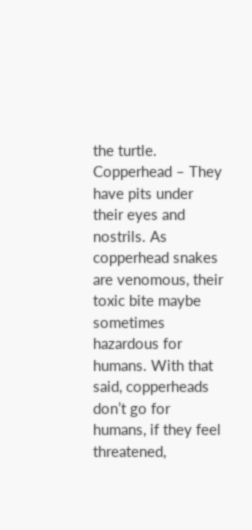the turtle. Copperhead – They have pits under their eyes and nostrils. As copperhead snakes are venomous, their toxic bite maybe sometimes hazardous for humans. With that said, copperheads don’t go for humans, if they feel threatened,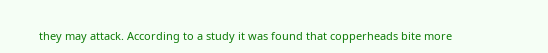they may attack. According to a study it was found that copperheads bite more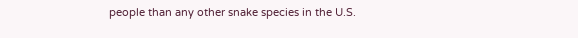people than any other snake species in the U.S.